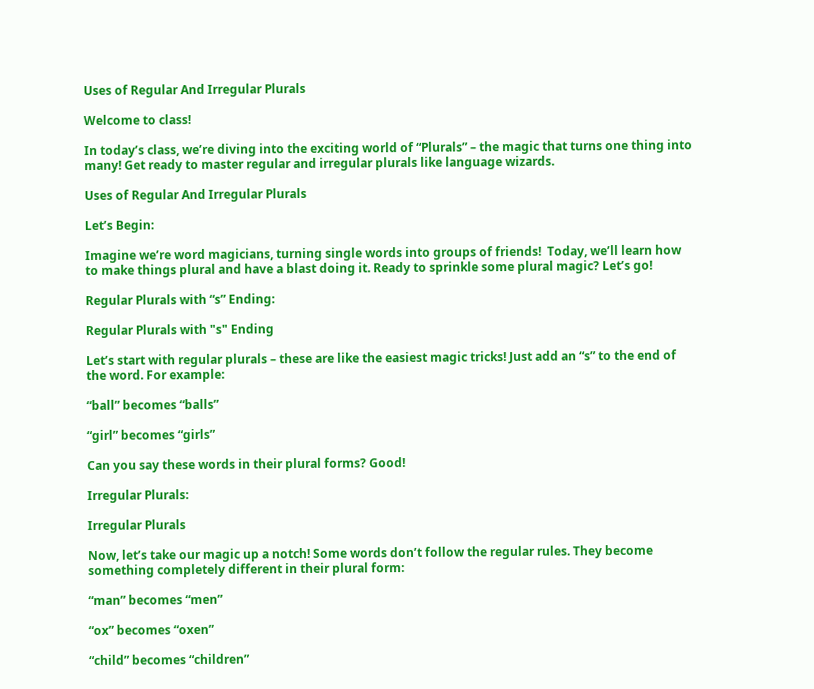Uses of Regular And Irregular Plurals

Welcome to class!

In today’s class, we’re diving into the exciting world of “Plurals” – the magic that turns one thing into many! Get ready to master regular and irregular plurals like language wizards.

Uses of Regular And Irregular Plurals

Let’s Begin:

Imagine we’re word magicians, turning single words into groups of friends!  Today, we’ll learn how to make things plural and have a blast doing it. Ready to sprinkle some plural magic? Let’s go!

Regular Plurals with “s” Ending:

Regular Plurals with "s" Ending

Let’s start with regular plurals – these are like the easiest magic tricks! Just add an “s” to the end of the word. For example:

“ball” becomes “balls”

“girl” becomes “girls”

Can you say these words in their plural forms? Good!

Irregular Plurals:

Irregular Plurals

Now, let’s take our magic up a notch! Some words don’t follow the regular rules. They become something completely different in their plural form:

“man” becomes “men”

“ox” becomes “oxen”

“child” becomes “children”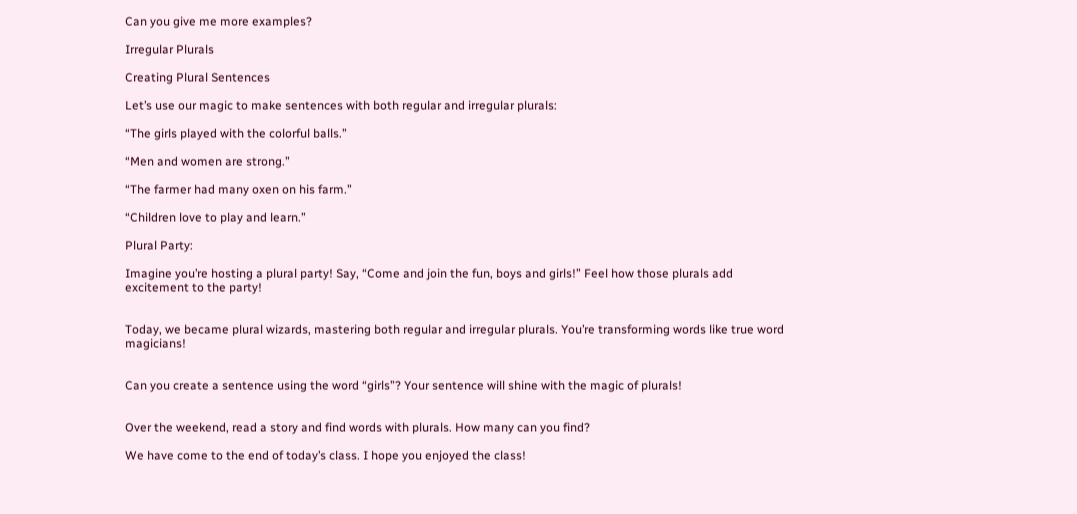Can you give me more examples?

Irregular Plurals

Creating Plural Sentences

Let’s use our magic to make sentences with both regular and irregular plurals:

“The girls played with the colorful balls.”

“Men and women are strong.”

“The farmer had many oxen on his farm.”

“Children love to play and learn.”

Plural Party:

Imagine you’re hosting a plural party! Say, “Come and join the fun, boys and girls!” Feel how those plurals add excitement to the party!


Today, we became plural wizards, mastering both regular and irregular plurals. You’re transforming words like true word magicians!


Can you create a sentence using the word “girls”? Your sentence will shine with the magic of plurals!


Over the weekend, read a story and find words with plurals. How many can you find?

We have come to the end of today’s class. I hope you enjoyed the class!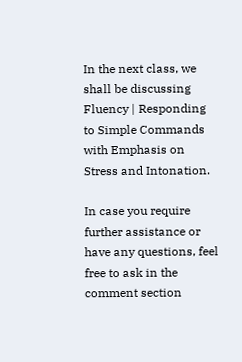In the next class, we shall be discussing Fluency | Responding to Simple Commands with Emphasis on Stress and Intonation.

In case you require further assistance or have any questions, feel free to ask in the comment section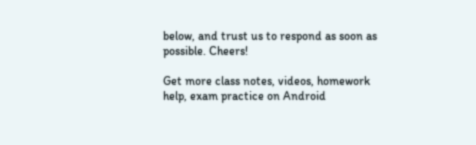below, and trust us to respond as soon as possible. Cheers!

Get more class notes, videos, homework help, exam practice on Android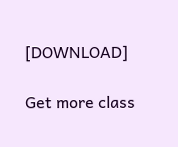[DOWNLOAD]

Get more class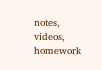notes, videos, homework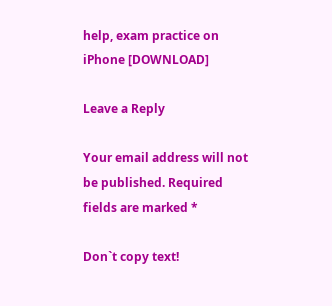help, exam practice on iPhone [DOWNLOAD]

Leave a Reply

Your email address will not be published. Required fields are marked *

Don`t copy text!